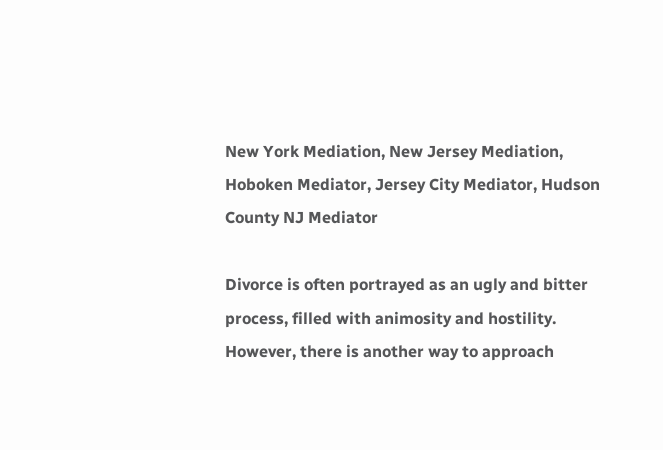New York Mediation, New Jersey Mediation, Hoboken Mediator, Jersey City Mediator, Hudson County NJ Mediator

Divorce is often portrayed as an ugly and bitter process, filled with animosity and hostility. However, there is another way to approach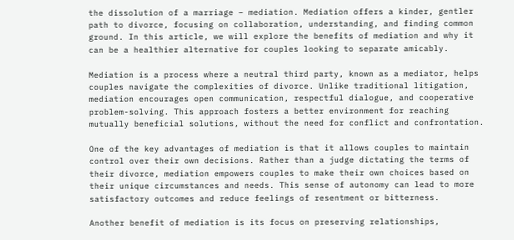the dissolution of a marriage – mediation. Mediation offers a kinder, gentler path to divorce, focusing on collaboration, understanding, and finding common ground. In this article, we will explore the benefits of mediation and why it can be a healthier alternative for couples looking to separate amicably.

Mediation is a process where a neutral third party, known as a mediator, helps couples navigate the complexities of divorce. Unlike traditional litigation, mediation encourages open communication, respectful dialogue, and cooperative problem-solving. This approach fosters a better environment for reaching mutually beneficial solutions, without the need for conflict and confrontation.

One of the key advantages of mediation is that it allows couples to maintain control over their own decisions. Rather than a judge dictating the terms of their divorce, mediation empowers couples to make their own choices based on their unique circumstances and needs. This sense of autonomy can lead to more satisfactory outcomes and reduce feelings of resentment or bitterness.

Another benefit of mediation is its focus on preserving relationships,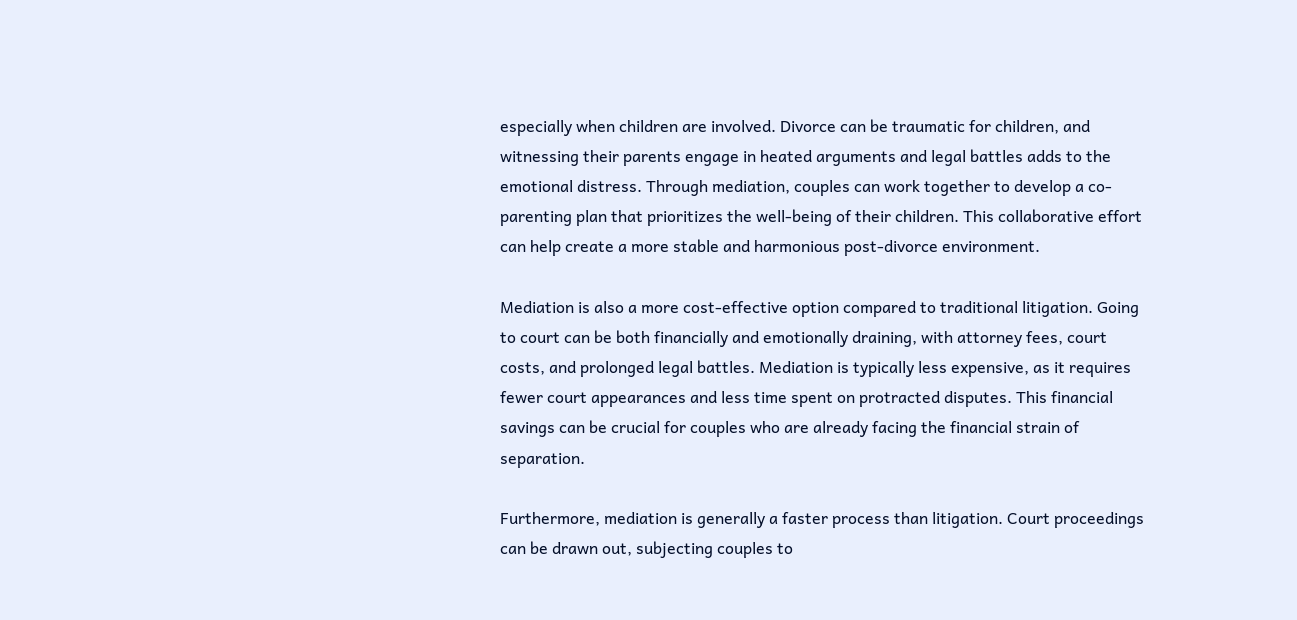especially when children are involved. Divorce can be traumatic for children, and witnessing their parents engage in heated arguments and legal battles adds to the emotional distress. Through mediation, couples can work together to develop a co-parenting plan that prioritizes the well-being of their children. This collaborative effort can help create a more stable and harmonious post-divorce environment.

Mediation is also a more cost-effective option compared to traditional litigation. Going to court can be both financially and emotionally draining, with attorney fees, court costs, and prolonged legal battles. Mediation is typically less expensive, as it requires fewer court appearances and less time spent on protracted disputes. This financial savings can be crucial for couples who are already facing the financial strain of separation.

Furthermore, mediation is generally a faster process than litigation. Court proceedings can be drawn out, subjecting couples to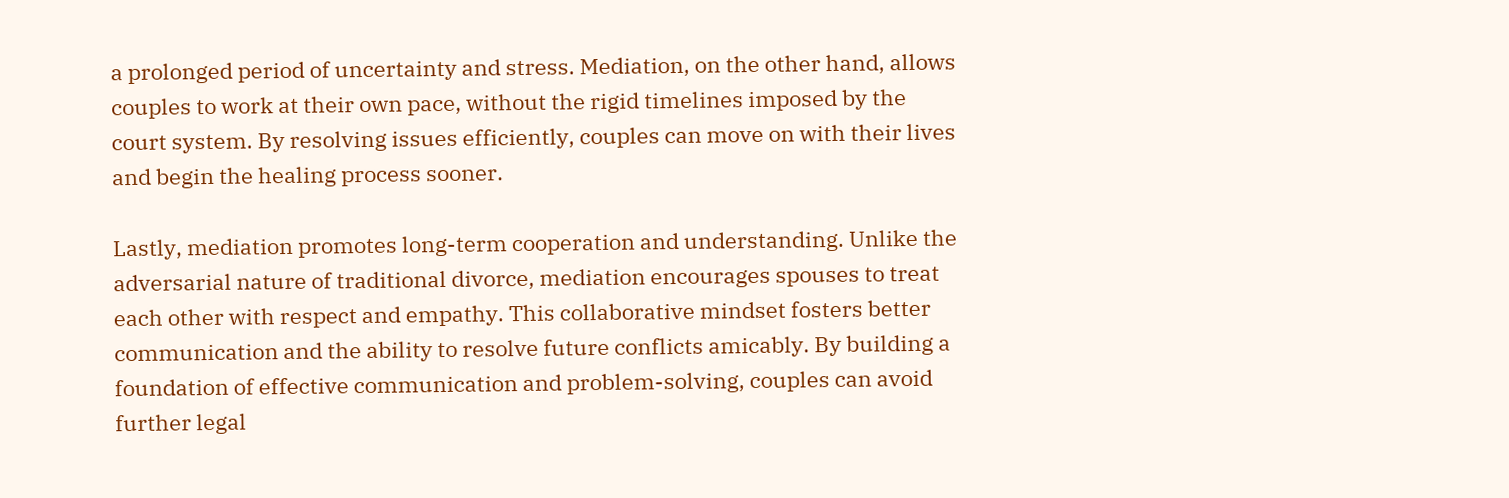a prolonged period of uncertainty and stress. Mediation, on the other hand, allows couples to work at their own pace, without the rigid timelines imposed by the court system. By resolving issues efficiently, couples can move on with their lives and begin the healing process sooner.

Lastly, mediation promotes long-term cooperation and understanding. Unlike the adversarial nature of traditional divorce, mediation encourages spouses to treat each other with respect and empathy. This collaborative mindset fosters better communication and the ability to resolve future conflicts amicably. By building a foundation of effective communication and problem-solving, couples can avoid further legal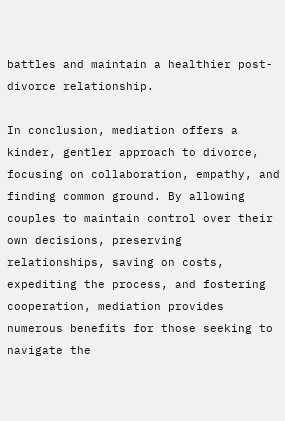battles and maintain a healthier post-divorce relationship.

In conclusion, mediation offers a kinder, gentler approach to divorce, focusing on collaboration, empathy, and finding common ground. By allowing couples to maintain control over their own decisions, preserving relationships, saving on costs, expediting the process, and fostering cooperation, mediation provides numerous benefits for those seeking to navigate the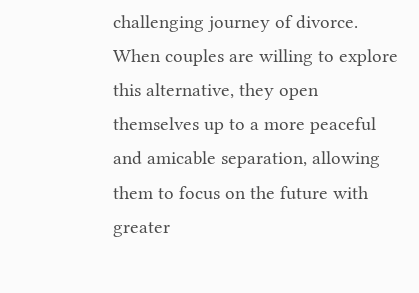challenging journey of divorce. When couples are willing to explore this alternative, they open themselves up to a more peaceful and amicable separation, allowing them to focus on the future with greater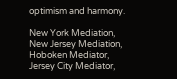optimism and harmony.

New York Mediation, New Jersey Mediation, Hoboken Mediator, Jersey City Mediator,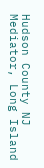Hudson County NJ Mediator, Long Island